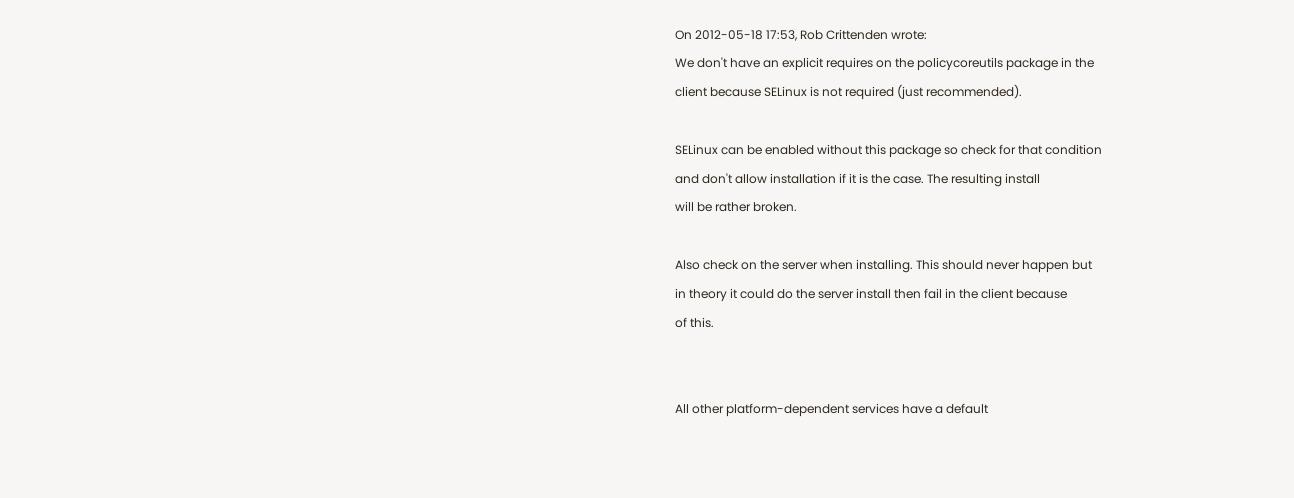On 2012-05-18 17:53, Rob Crittenden wrote:
We don't have an explicit requires on the policycoreutils package in the
client because SELinux is not required (just recommended).

SELinux can be enabled without this package so check for that condition
and don't allow installation if it is the case. The resulting install
will be rather broken.

Also check on the server when installing. This should never happen but
in theory it could do the server install then fail in the client because
of this.


All other platform-dependent services have a default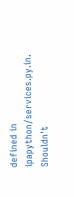defined in ipapython/services.py.in. Shouldn't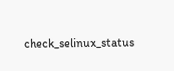check_selinux_status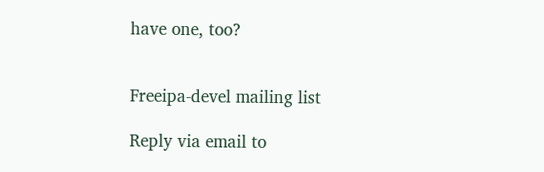have one, too?


Freeipa-devel mailing list

Reply via email to